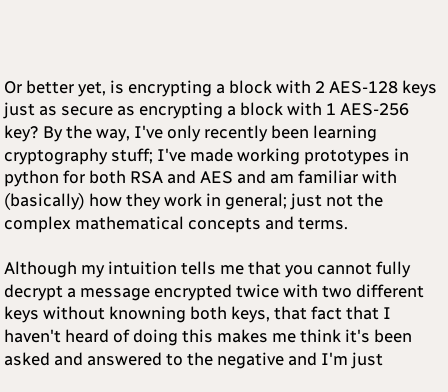Or better yet, is encrypting a block with 2 AES-128 keys just as secure as encrypting a block with 1 AES-256 key? By the way, I've only recently been learning cryptography stuff; I've made working prototypes in python for both RSA and AES and am familiar with (basically) how they work in general; just not the complex mathematical concepts and terms.

Although my intuition tells me that you cannot fully decrypt a message encrypted twice with two different keys without knowning both keys, that fact that I haven't heard of doing this makes me think it's been asked and answered to the negative and I'm just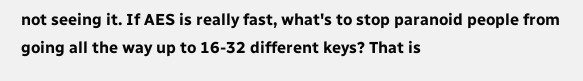not seeing it. If AES is really fast, what's to stop paranoid people from going all the way up to 16-32 different keys? That is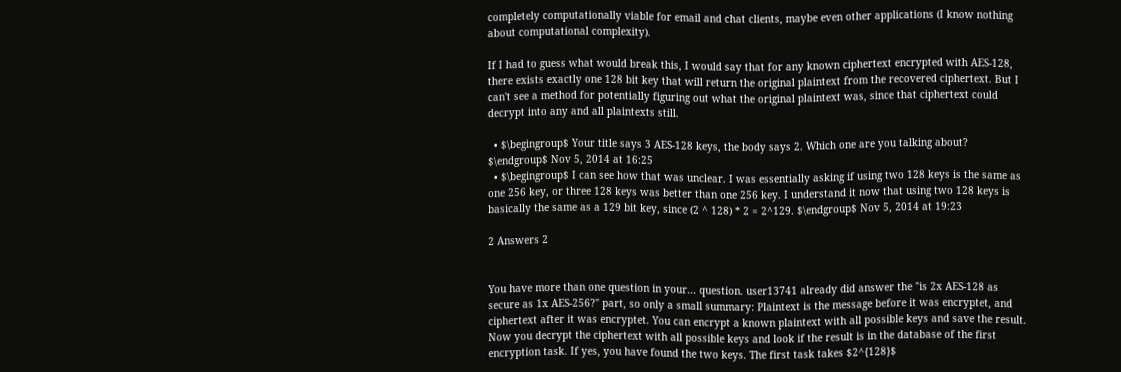completely computationally viable for email and chat clients, maybe even other applications (I know nothing about computational complexity).

If I had to guess what would break this, I would say that for any known ciphertext encrypted with AES-128, there exists exactly one 128 bit key that will return the original plaintext from the recovered ciphertext. But I can't see a method for potentially figuring out what the original plaintext was, since that ciphertext could decrypt into any and all plaintexts still.

  • $\begingroup$ Your title says 3 AES-128 keys, the body says 2. Which one are you talking about? $\endgroup$ Nov 5, 2014 at 16:25
  • $\begingroup$ I can see how that was unclear. I was essentially asking if using two 128 keys is the same as one 256 key, or three 128 keys was better than one 256 key. I understand it now that using two 128 keys is basically the same as a 129 bit key, since (2 ^ 128) * 2 = 2^129. $\endgroup$ Nov 5, 2014 at 19:23

2 Answers 2


You have more than one question in your... question. user13741 already did answer the "is 2x AES-128 as secure as 1x AES-256?" part, so only a small summary: Plaintext is the message before it was encryptet, and ciphertext after it was encryptet. You can encrypt a known plaintext with all possible keys and save the result. Now you decrypt the ciphertext with all possible keys and look if the result is in the database of the first encryption task. If yes, you have found the two keys. The first task takes $2^{128}$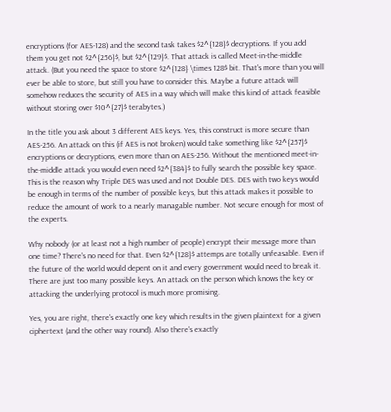encryptions (for AES-128) and the second task takes $2^{128}$ decryptions. If you add them you get not $2^{256}$, but $2^{129}$. That attack is called Meet-in-the-middle attack. (But you need the space to store $2^{128} \times 128$ bit. That's more than you will ever be able to store, but still you have to consider this. Maybe a future attack will somehow reduces the security of AES in a way which will make this kind of attack feasible without storing over $10^{27}$ terabytes.)

In the title you ask about 3 different AES keys. Yes, this construct is more secure than AES-256. An attack on this (if AES is not broken) would take something like $2^{257}$ encryptions or decryptions, even more than on AES-256. Without the mentioned meet-in-the-middle attack you would even need $2^{384}$ to fully search the possible key space. This is the reason why Triple DES was used and not Double DES. DES with two keys would be enough in terms of the number of possible keys, but this attack makes it possible to reduce the amount of work to a nearly managable number. Not secure enough for most of the experts.

Why nobody (or at least not a high number of people) encrypt their message more than one time? There's no need for that. Even $2^{128}$ attemps are totally unfeasable. Even if the future of the world would depent on it and every government would need to break it. There are just too many possible keys. An attack on the person which knows the key or attacking the underlying protocol is much more promising.

Yes, you are right, there's exactly one key which results in the given plaintext for a given ciphertext (and the other way round). Also there's exactly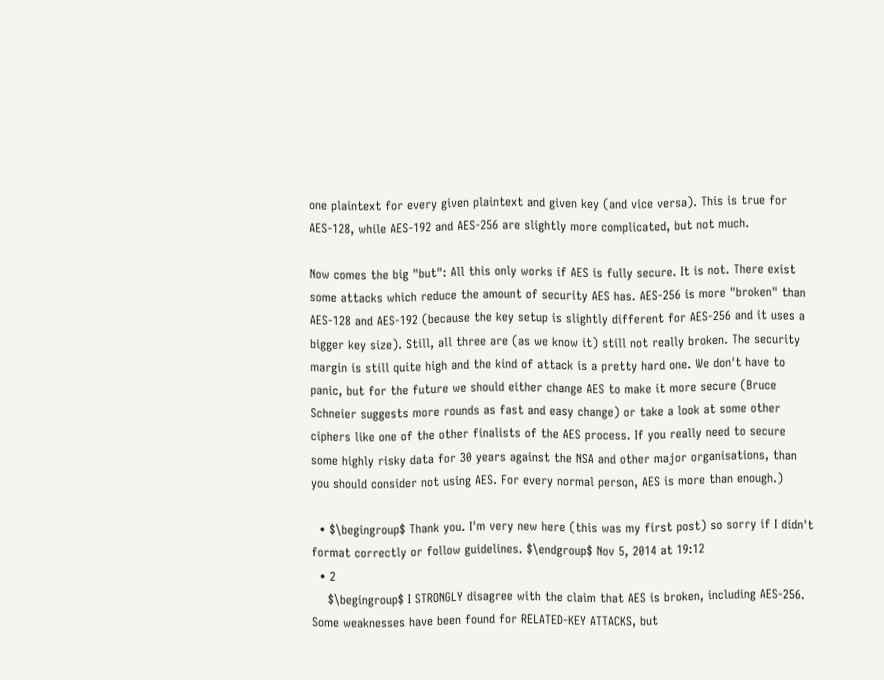one plaintext for every given plaintext and given key (and vice versa). This is true for AES-128, while AES-192 and AES-256 are slightly more complicated, but not much.

Now comes the big "but": All this only works if AES is fully secure. It is not. There exist some attacks which reduce the amount of security AES has. AES-256 is more "broken" than AES-128 and AES-192 (because the key setup is slightly different for AES-256 and it uses a bigger key size). Still, all three are (as we know it) still not really broken. The security margin is still quite high and the kind of attack is a pretty hard one. We don't have to panic, but for the future we should either change AES to make it more secure (Bruce Schneier suggests more rounds as fast and easy change) or take a look at some other ciphers like one of the other finalists of the AES process. If you really need to secure some highly risky data for 30 years against the NSA and other major organisations, than you should consider not using AES. For every normal person, AES is more than enough.)

  • $\begingroup$ Thank you. I'm very new here (this was my first post) so sorry if I didn't format correctly or follow guidelines. $\endgroup$ Nov 5, 2014 at 19:12
  • 2
    $\begingroup$ I STRONGLY disagree with the claim that AES is broken, including AES-256. Some weaknesses have been found for RELATED-KEY ATTACKS, but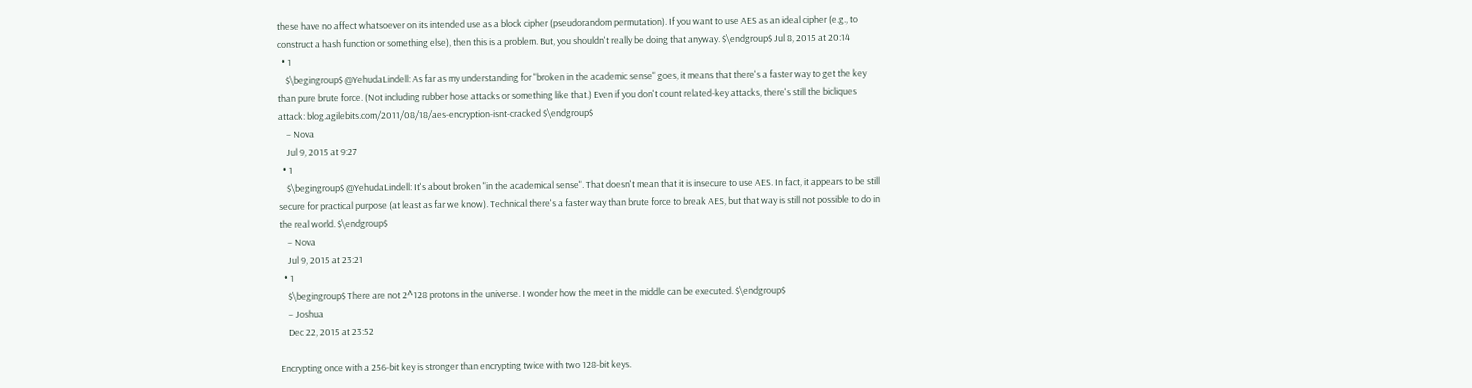these have no affect whatsoever on its intended use as a block cipher (pseudorandom permutation). If you want to use AES as an ideal cipher (e.g., to construct a hash function or something else), then this is a problem. But, you shouldn't really be doing that anyway. $\endgroup$ Jul 8, 2015 at 20:14
  • 1
    $\begingroup$ @YehudaLindell: As far as my understanding for "broken in the academic sense" goes, it means that there's a faster way to get the key than pure brute force. (Not including rubber hose attacks or something like that.) Even if you don't count related-key attacks, there's still the bicliques attack: blog.agilebits.com/2011/08/18/aes-encryption-isnt-cracked $\endgroup$
    – Nova
    Jul 9, 2015 at 9:27
  • 1
    $\begingroup$ @YehudaLindell: It's about broken "in the academical sense". That doesn't mean that it is insecure to use AES. In fact, it appears to be still secure for practical purpose (at least as far we know). Technical there's a faster way than brute force to break AES, but that way is still not possible to do in the real world. $\endgroup$
    – Nova
    Jul 9, 2015 at 23:21
  • 1
    $\begingroup$ There are not 2^128 protons in the universe. I wonder how the meet in the middle can be executed. $\endgroup$
    – Joshua
    Dec 22, 2015 at 23:52

Encrypting once with a 256-bit key is stronger than encrypting twice with two 128-bit keys.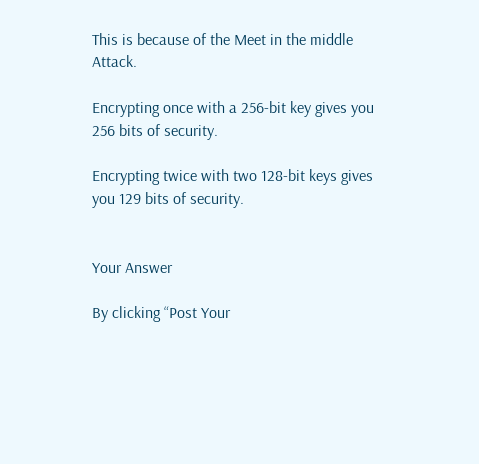This is because of the Meet in the middle Attack.

Encrypting once with a 256-bit key gives you 256 bits of security.

Encrypting twice with two 128-bit keys gives you 129 bits of security.


Your Answer

By clicking “Post Your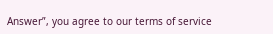Answer”, you agree to our terms of service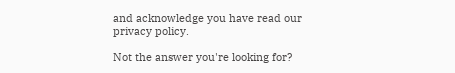and acknowledge you have read our privacy policy.

Not the answer you're looking for?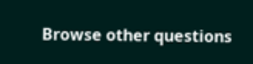Browse other questions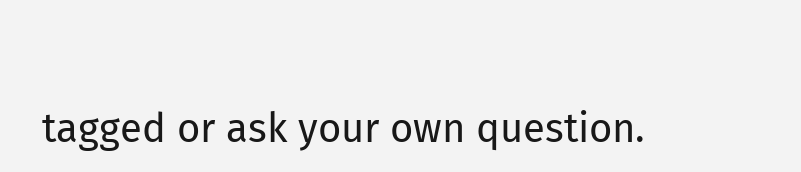tagged or ask your own question.